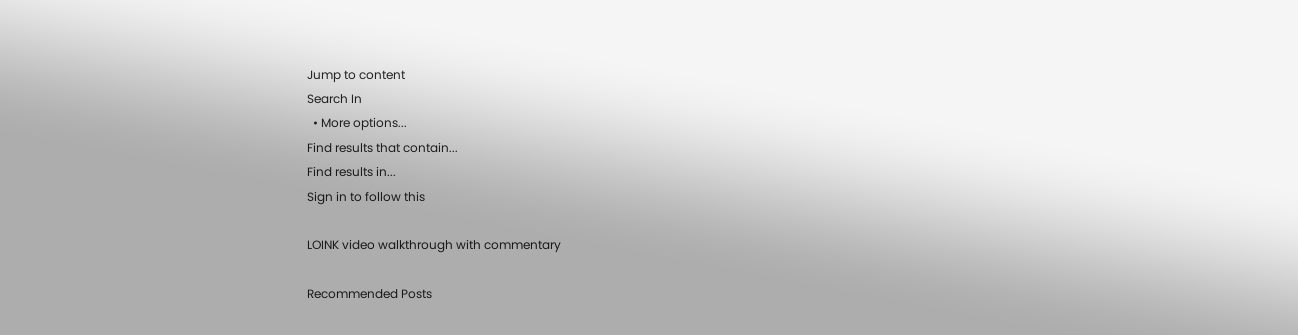Jump to content
Search In
  • More options...
Find results that contain...
Find results in...
Sign in to follow this

LOINK video walkthrough with commentary

Recommended Posts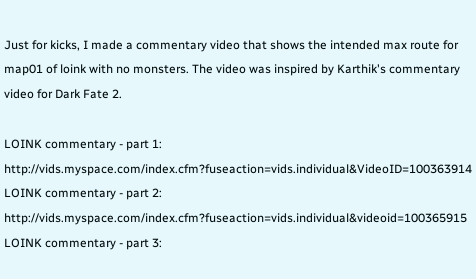Just for kicks, I made a commentary video that shows the intended max route for map01 of loink with no monsters. The video was inspired by Karthik's commentary video for Dark Fate 2.

LOINK commentary - part 1: http://vids.myspace.com/index.cfm?fuseaction=vids.individual&VideoID=100363914
LOINK commentary - part 2: http://vids.myspace.com/index.cfm?fuseaction=vids.individual&videoid=100365915
LOINK commentary - part 3: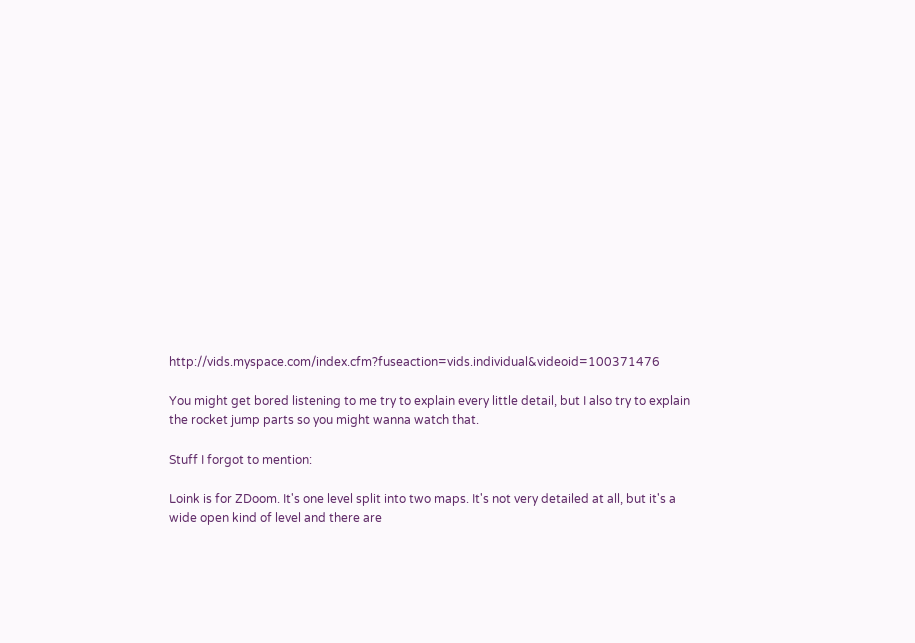http://vids.myspace.com/index.cfm?fuseaction=vids.individual&videoid=100371476

You might get bored listening to me try to explain every little detail, but I also try to explain the rocket jump parts so you might wanna watch that.

Stuff I forgot to mention:

Loink is for ZDoom. It's one level split into two maps. It's not very detailed at all, but it's a wide open kind of level and there are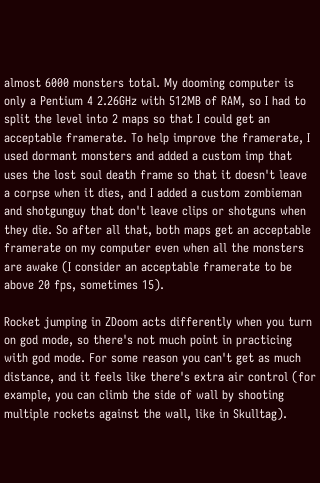almost 6000 monsters total. My dooming computer is only a Pentium 4 2.26GHz with 512MB of RAM, so I had to split the level into 2 maps so that I could get an acceptable framerate. To help improve the framerate, I used dormant monsters and added a custom imp that uses the lost soul death frame so that it doesn't leave a corpse when it dies, and I added a custom zombieman and shotgunguy that don't leave clips or shotguns when they die. So after all that, both maps get an acceptable framerate on my computer even when all the monsters are awake (I consider an acceptable framerate to be above 20 fps, sometimes 15).

Rocket jumping in ZDoom acts differently when you turn on god mode, so there's not much point in practicing with god mode. For some reason you can't get as much distance, and it feels like there's extra air control (for example, you can climb the side of wall by shooting multiple rockets against the wall, like in Skulltag).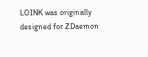LOINK was originally designed for ZDaemon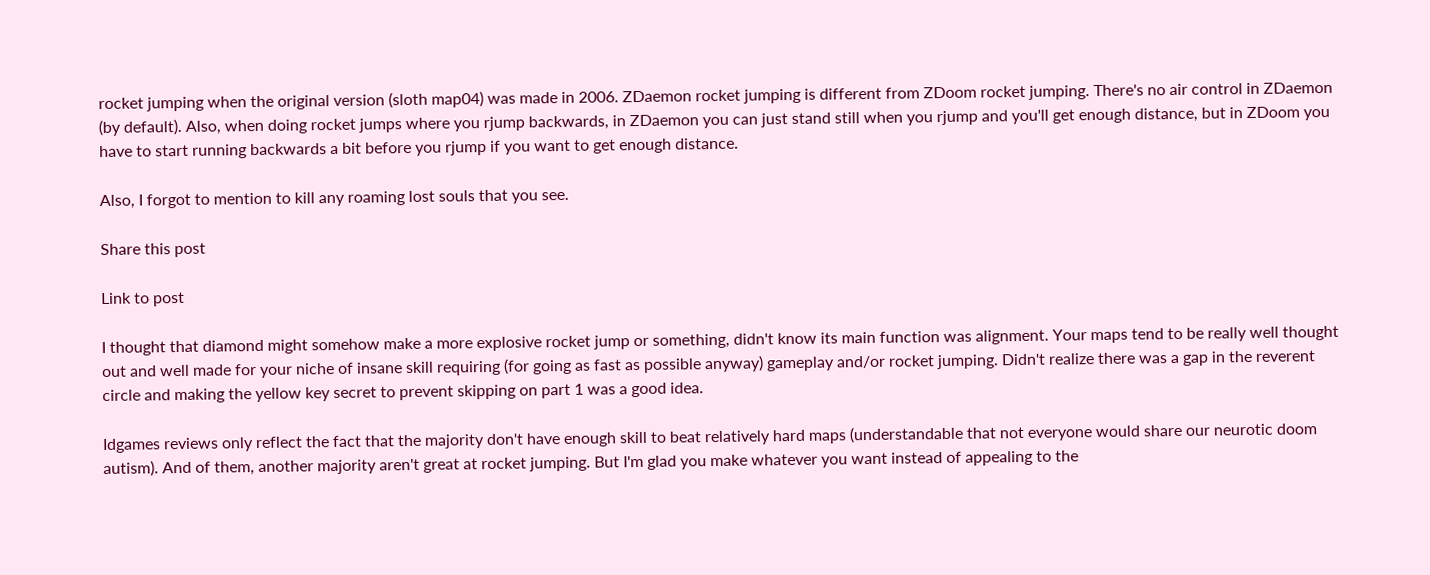rocket jumping when the original version (sloth map04) was made in 2006. ZDaemon rocket jumping is different from ZDoom rocket jumping. There's no air control in ZDaemon (by default). Also, when doing rocket jumps where you rjump backwards, in ZDaemon you can just stand still when you rjump and you'll get enough distance, but in ZDoom you have to start running backwards a bit before you rjump if you want to get enough distance.

Also, I forgot to mention to kill any roaming lost souls that you see.

Share this post

Link to post

I thought that diamond might somehow make a more explosive rocket jump or something, didn't know its main function was alignment. Your maps tend to be really well thought out and well made for your niche of insane skill requiring (for going as fast as possible anyway) gameplay and/or rocket jumping. Didn't realize there was a gap in the reverent circle and making the yellow key secret to prevent skipping on part 1 was a good idea.

Idgames reviews only reflect the fact that the majority don't have enough skill to beat relatively hard maps (understandable that not everyone would share our neurotic doom autism). And of them, another majority aren't great at rocket jumping. But I'm glad you make whatever you want instead of appealing to the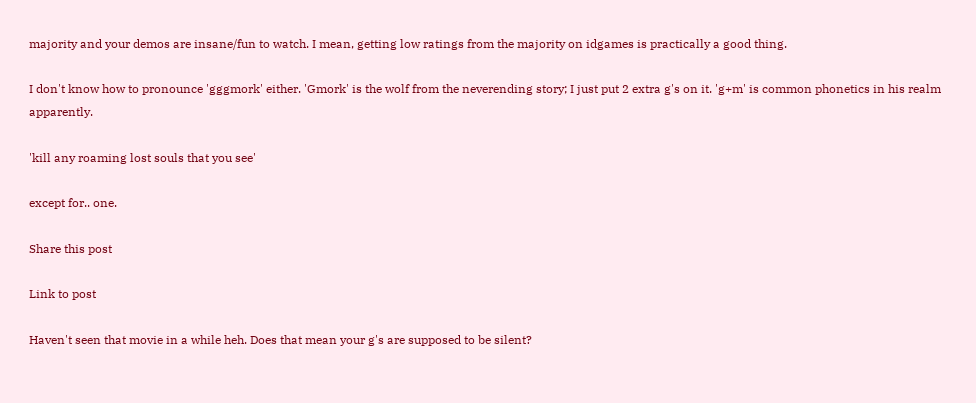majority and your demos are insane/fun to watch. I mean, getting low ratings from the majority on idgames is practically a good thing.

I don't know how to pronounce 'gggmork' either. 'Gmork' is the wolf from the neverending story; I just put 2 extra g's on it. 'g+m' is common phonetics in his realm apparently.

'kill any roaming lost souls that you see'

except for.. one.

Share this post

Link to post

Haven't seen that movie in a while heh. Does that mean your g's are supposed to be silent?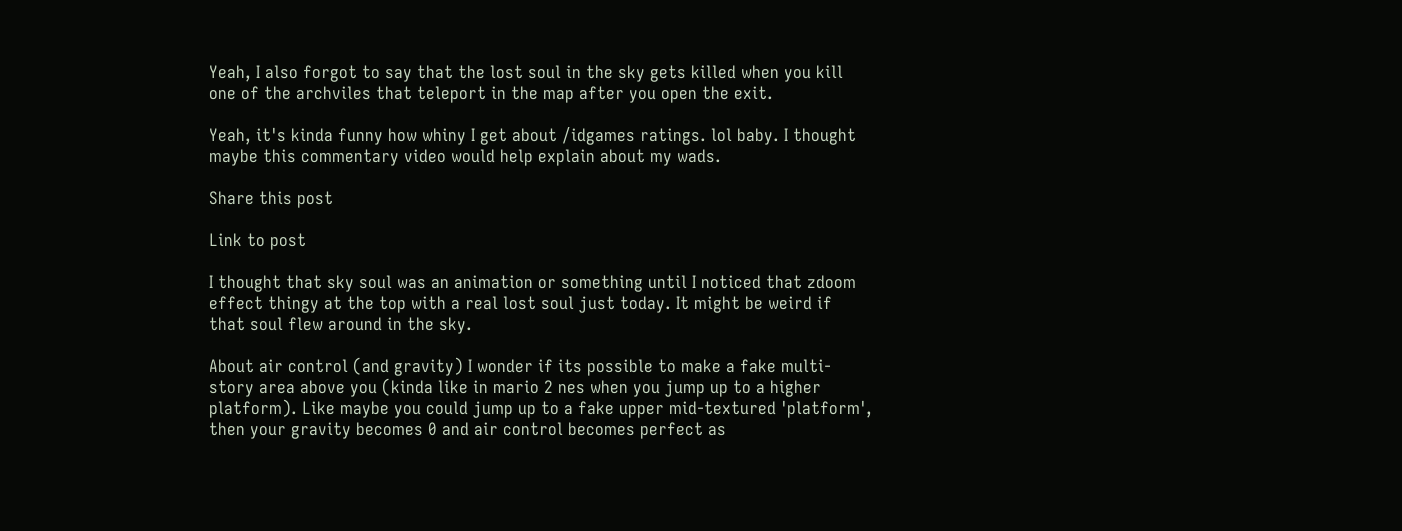Yeah, I also forgot to say that the lost soul in the sky gets killed when you kill one of the archviles that teleport in the map after you open the exit.

Yeah, it's kinda funny how whiny I get about /idgames ratings. lol baby. I thought maybe this commentary video would help explain about my wads.

Share this post

Link to post

I thought that sky soul was an animation or something until I noticed that zdoom effect thingy at the top with a real lost soul just today. It might be weird if that soul flew around in the sky.

About air control (and gravity) I wonder if its possible to make a fake multi-story area above you (kinda like in mario 2 nes when you jump up to a higher platform). Like maybe you could jump up to a fake upper mid-textured 'platform', then your gravity becomes 0 and air control becomes perfect as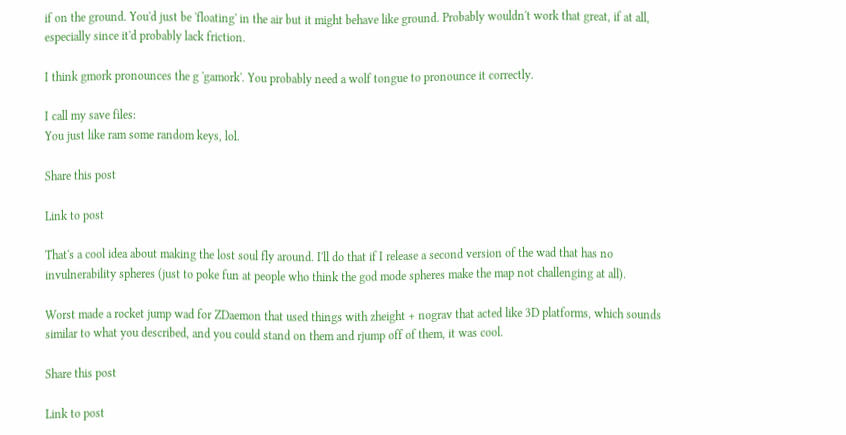if on the ground. You'd just be 'floating' in the air but it might behave like ground. Probably wouldn't work that great, if at all, especially since it'd probably lack friction.

I think gmork pronounces the g 'gamork'. You probably need a wolf tongue to pronounce it correctly.

I call my save files:
You just like ram some random keys, lol.

Share this post

Link to post

That's a cool idea about making the lost soul fly around. I'll do that if I release a second version of the wad that has no invulnerability spheres (just to poke fun at people who think the god mode spheres make the map not challenging at all).

Worst made a rocket jump wad for ZDaemon that used things with zheight + nograv that acted like 3D platforms, which sounds similar to what you described, and you could stand on them and rjump off of them, it was cool.

Share this post

Link to post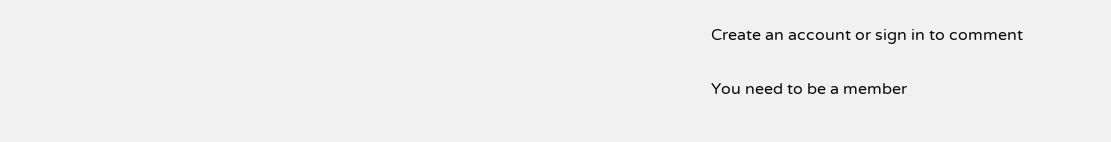Create an account or sign in to comment

You need to be a member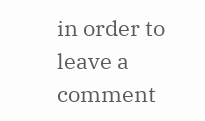in order to leave a comment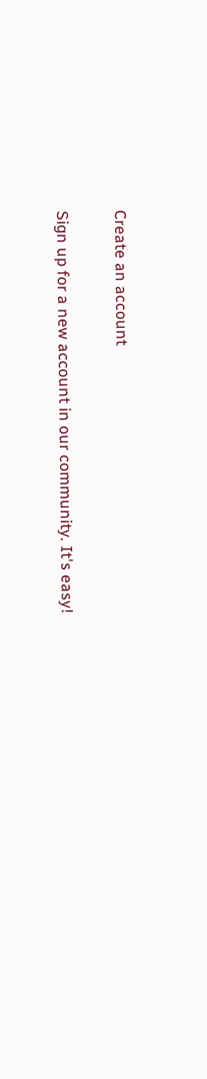Create an account

Sign up for a new account in our community. It's easy!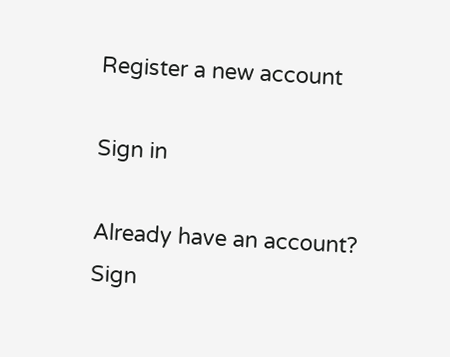Register a new account

Sign in

Already have an account? Sign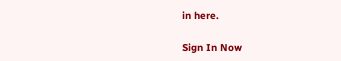in here.

Sign In Now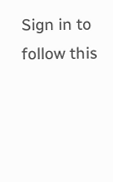Sign in to follow this